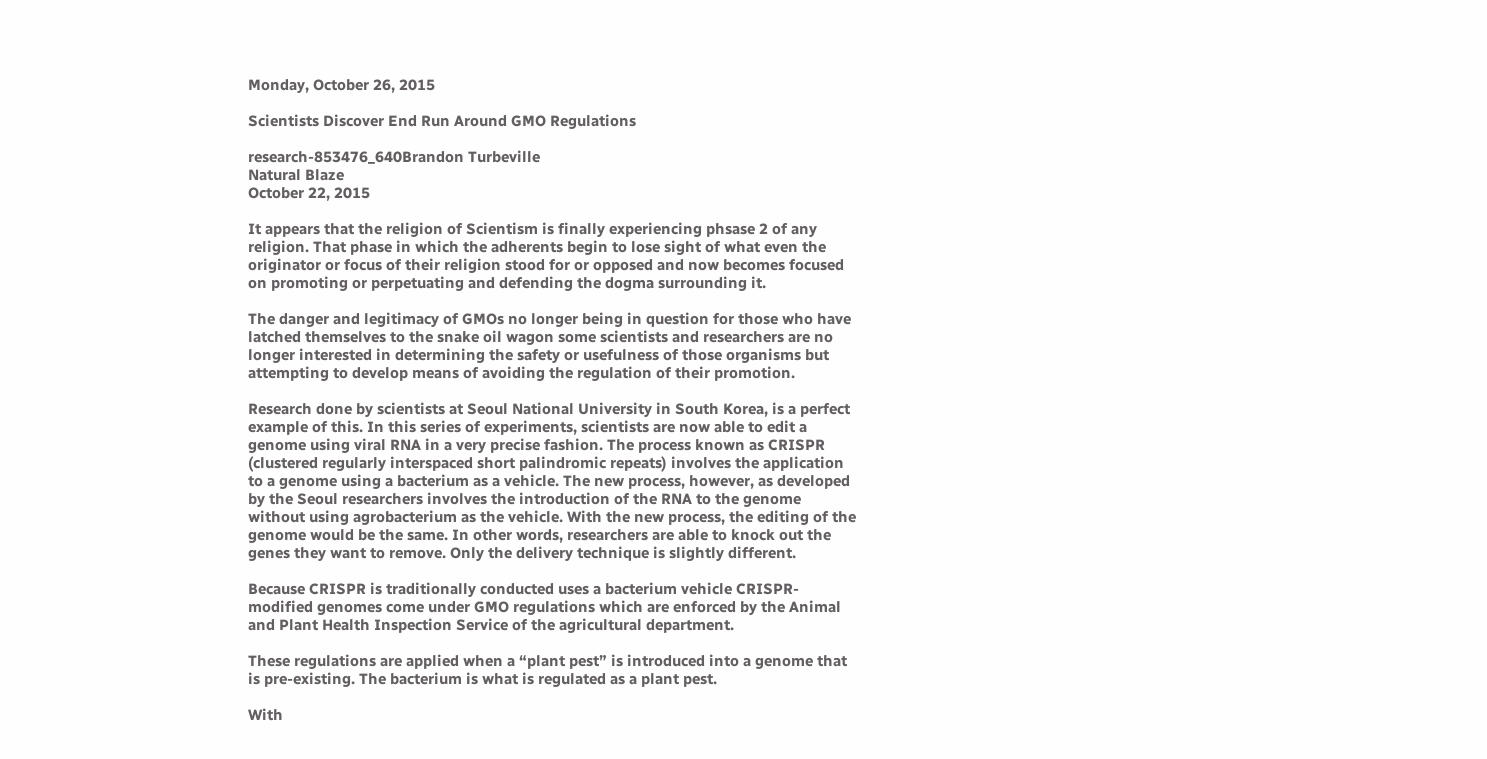Monday, October 26, 2015

Scientists Discover End Run Around GMO Regulations

research-853476_640Brandon Turbeville
Natural Blaze
October 22, 2015

It appears that the religion of Scientism is finally experiencing phsase 2 of any religion. That phase in which the adherents begin to lose sight of what even the originator or focus of their religion stood for or opposed and now becomes focused on promoting or perpetuating and defending the dogma surrounding it.

The danger and legitimacy of GMOs no longer being in question for those who have latched themselves to the snake oil wagon some scientists and researchers are no longer interested in determining the safety or usefulness of those organisms but attempting to develop means of avoiding the regulation of their promotion.

Research done by scientists at Seoul National University in South Korea, is a perfect example of this. In this series of experiments, scientists are now able to edit a genome using viral RNA in a very precise fashion. The process known as CRISPR (clustered regularly interspaced short palindromic repeats) involves the application to a genome using a bacterium as a vehicle. The new process, however, as developed by the Seoul researchers involves the introduction of the RNA to the genome without using agrobacterium as the vehicle. With the new process, the editing of the genome would be the same. In other words, researchers are able to knock out the genes they want to remove. Only the delivery technique is slightly different.

Because CRISPR is traditionally conducted uses a bacterium vehicle CRISPR-modified genomes come under GMO regulations which are enforced by the Animal and Plant Health Inspection Service of the agricultural department.

These regulations are applied when a “plant pest” is introduced into a genome that is pre-existing. The bacterium is what is regulated as a plant pest.

With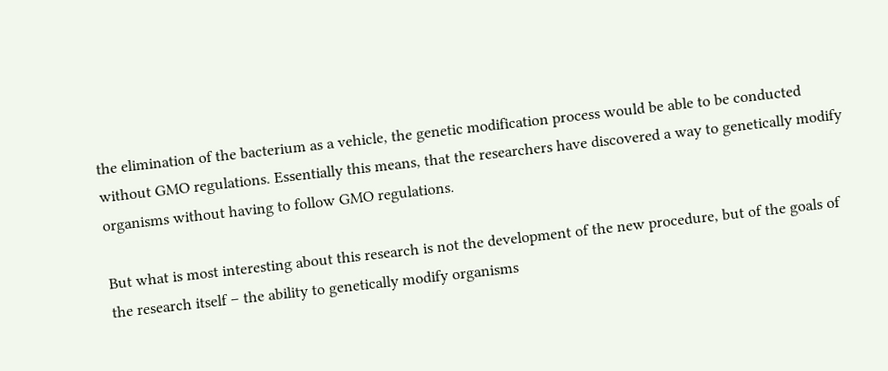the elimination of the bacterium as a vehicle, the genetic modification process would be able to be conducted without GMO regulations. Essentially this means, that the researchers have discovered a way to genetically modify organisms without having to follow GMO regulations.

But what is most interesting about this research is not the development of the new procedure, but of the goals of the research itself – the ability to genetically modify organisms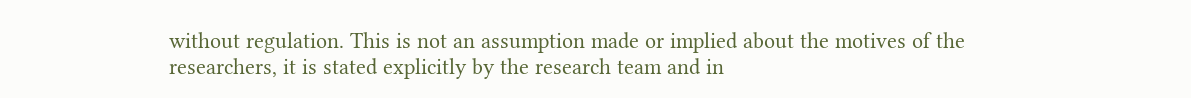without regulation. This is not an assumption made or implied about the motives of the researchers, it is stated explicitly by the research team and in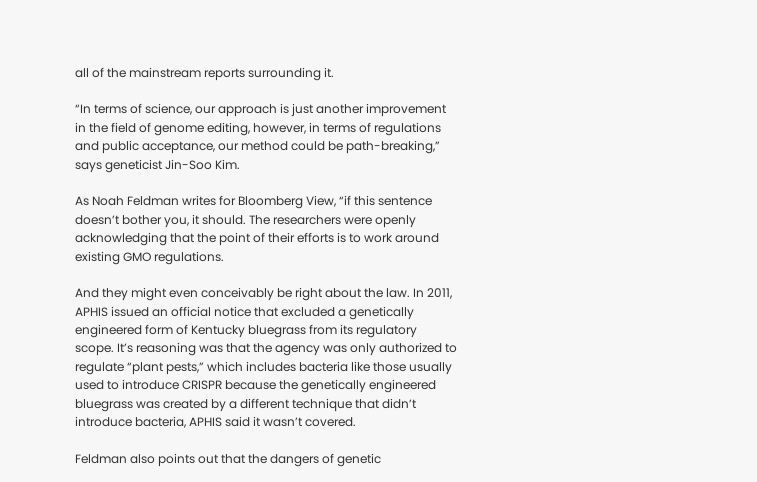all of the mainstream reports surrounding it.

“In terms of science, our approach is just another improvement in the field of genome editing, however, in terms of regulations and public acceptance, our method could be path-breaking,” says geneticist Jin-Soo Kim.

As Noah Feldman writes for Bloomberg View, “if this sentence doesn’t bother you, it should. The researchers were openly acknowledging that the point of their efforts is to work around existing GMO regulations.

And they might even conceivably be right about the law. In 2011, APHIS issued an official notice that excluded a genetically engineered form of Kentucky bluegrass from its regulatory scope. It’s reasoning was that the agency was only authorized to regulate “plant pests,” which includes bacteria like those usually used to introduce CRISPR because the genetically engineered bluegrass was created by a different technique that didn’t introduce bacteria, APHIS said it wasn’t covered.

Feldman also points out that the dangers of genetic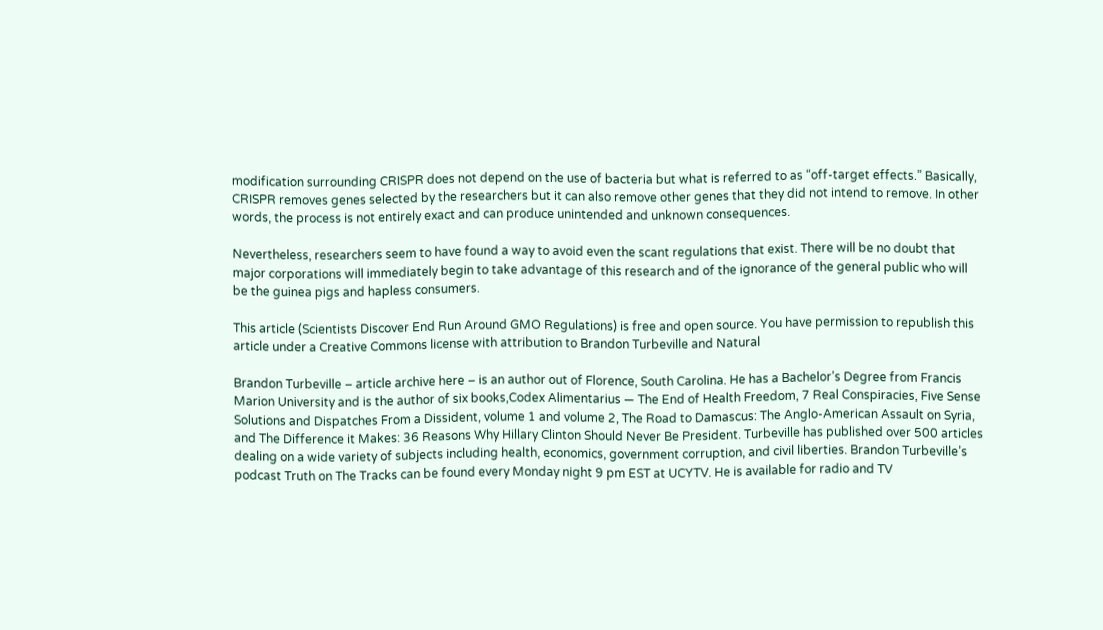modification surrounding CRISPR does not depend on the use of bacteria but what is referred to as “off-target effects.” Basically, CRISPR removes genes selected by the researchers but it can also remove other genes that they did not intend to remove. In other words, the process is not entirely exact and can produce unintended and unknown consequences.

Nevertheless, researchers seem to have found a way to avoid even the scant regulations that exist. There will be no doubt that major corporations will immediately begin to take advantage of this research and of the ignorance of the general public who will be the guinea pigs and hapless consumers.

This article (Scientists Discover End Run Around GMO Regulations) is free and open source. You have permission to republish this article under a Creative Commons license with attribution to Brandon Turbeville and Natural

Brandon Turbeville – article archive here – is an author out of Florence, South Carolina. He has a Bachelor’s Degree from Francis Marion University and is the author of six books,Codex Alimentarius — The End of Health Freedom, 7 Real Conspiracies, Five Sense Solutions and Dispatches From a Dissident, volume 1 and volume 2, The Road to Damascus: The Anglo-American Assault on Syria, and The Difference it Makes: 36 Reasons Why Hillary Clinton Should Never Be President. Turbeville has published over 500 articles dealing on a wide variety of subjects including health, economics, government corruption, and civil liberties. Brandon Turbeville’s podcast Truth on The Tracks can be found every Monday night 9 pm EST at UCYTV. He is available for radio and TV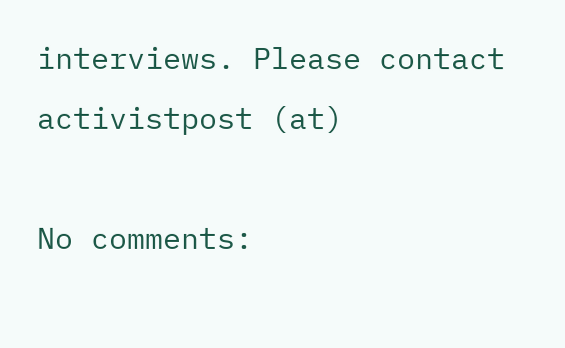interviews. Please contact activistpost (at)

No comments: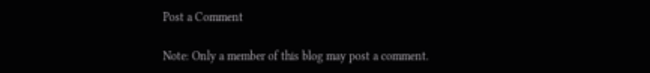Post a Comment

Note: Only a member of this blog may post a comment.